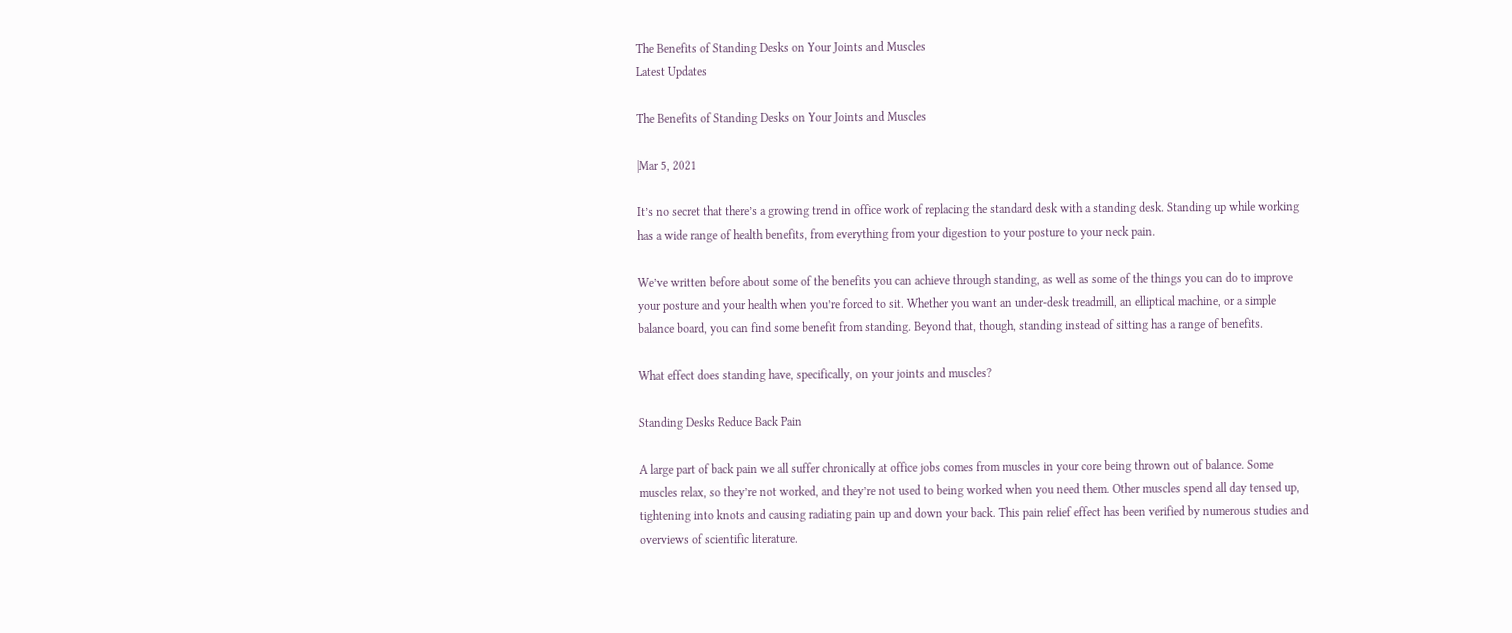The Benefits of Standing Desks on Your Joints and Muscles
Latest Updates

The Benefits of Standing Desks on Your Joints and Muscles

|Mar 5, 2021

It’s no secret that there’s a growing trend in office work of replacing the standard desk with a standing desk. Standing up while working has a wide range of health benefits, from everything from your digestion to your posture to your neck pain.

We’ve written before about some of the benefits you can achieve through standing, as well as some of the things you can do to improve your posture and your health when you’re forced to sit. Whether you want an under-desk treadmill, an elliptical machine, or a simple balance board, you can find some benefit from standing. Beyond that, though, standing instead of sitting has a range of benefits.

What effect does standing have, specifically, on your joints and muscles?

Standing Desks Reduce Back Pain

A large part of back pain we all suffer chronically at office jobs comes from muscles in your core being thrown out of balance. Some muscles relax, so they’re not worked, and they’re not used to being worked when you need them. Other muscles spend all day tensed up, tightening into knots and causing radiating pain up and down your back. This pain relief effect has been verified by numerous studies and overviews of scientific literature.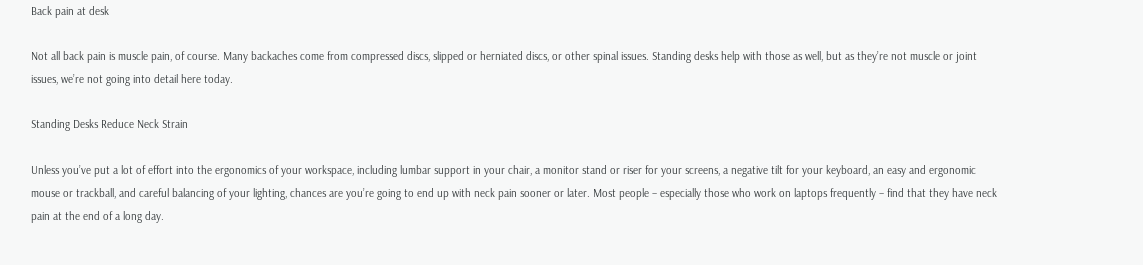Back pain at desk

Not all back pain is muscle pain, of course. Many backaches come from compressed discs, slipped or herniated discs, or other spinal issues. Standing desks help with those as well, but as they’re not muscle or joint issues, we’re not going into detail here today.

Standing Desks Reduce Neck Strain

Unless you’ve put a lot of effort into the ergonomics of your workspace, including lumbar support in your chair, a monitor stand or riser for your screens, a negative tilt for your keyboard, an easy and ergonomic mouse or trackball, and careful balancing of your lighting, chances are you’re going to end up with neck pain sooner or later. Most people – especially those who work on laptops frequently – find that they have neck pain at the end of a long day.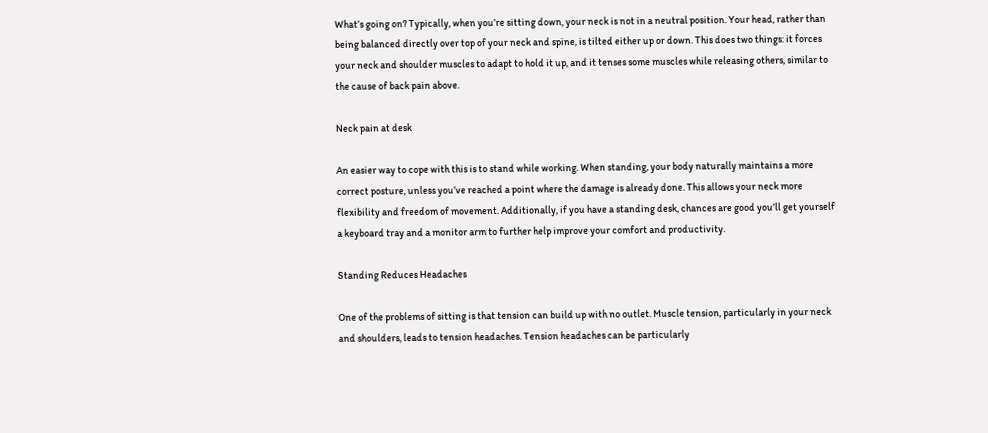What’s going on? Typically, when you’re sitting down, your neck is not in a neutral position. Your head, rather than being balanced directly over top of your neck and spine, is tilted either up or down. This does two things: it forces your neck and shoulder muscles to adapt to hold it up, and it tenses some muscles while releasing others, similar to the cause of back pain above.

Neck pain at desk

An easier way to cope with this is to stand while working. When standing, your body naturally maintains a more correct posture, unless you’ve reached a point where the damage is already done. This allows your neck more flexibility and freedom of movement. Additionally, if you have a standing desk, chances are good you’ll get yourself a keyboard tray and a monitor arm to further help improve your comfort and productivity.

Standing Reduces Headaches

One of the problems of sitting is that tension can build up with no outlet. Muscle tension, particularly in your neck and shoulders, leads to tension headaches. Tension headaches can be particularly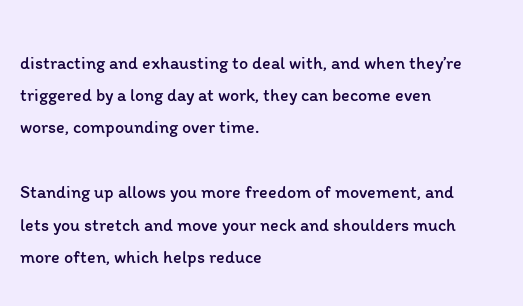distracting and exhausting to deal with, and when they’re triggered by a long day at work, they can become even worse, compounding over time.

Standing up allows you more freedom of movement, and lets you stretch and move your neck and shoulders much more often, which helps reduce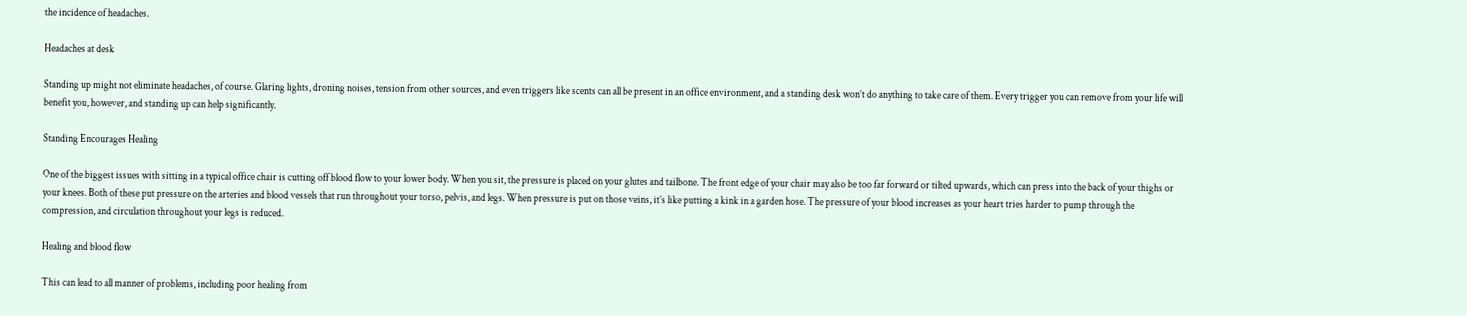the incidence of headaches.

Headaches at desk

Standing up might not eliminate headaches, of course. Glaring lights, droning noises, tension from other sources, and even triggers like scents can all be present in an office environment, and a standing desk won’t do anything to take care of them. Every trigger you can remove from your life will benefit you, however, and standing up can help significantly.

Standing Encourages Healing

One of the biggest issues with sitting in a typical office chair is cutting off blood flow to your lower body. When you sit, the pressure is placed on your glutes and tailbone. The front edge of your chair may also be too far forward or tilted upwards, which can press into the back of your thighs or your knees. Both of these put pressure on the arteries and blood vessels that run throughout your torso, pelvis, and legs. When pressure is put on those veins, it’s like putting a kink in a garden hose. The pressure of your blood increases as your heart tries harder to pump through the compression, and circulation throughout your legs is reduced.

Healing and blood flow

This can lead to all manner of problems, including poor healing from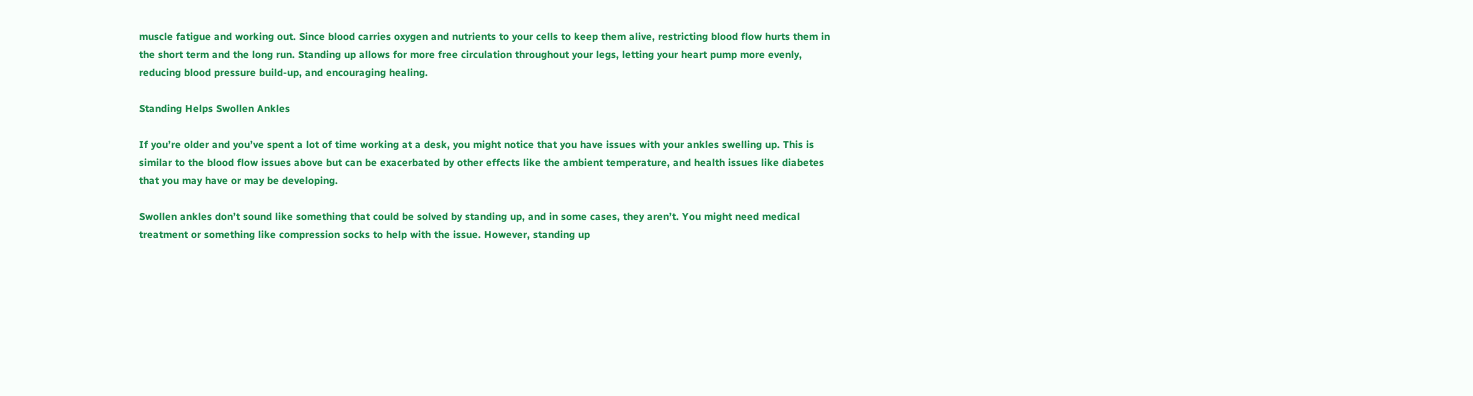muscle fatigue and working out. Since blood carries oxygen and nutrients to your cells to keep them alive, restricting blood flow hurts them in the short term and the long run. Standing up allows for more free circulation throughout your legs, letting your heart pump more evenly, reducing blood pressure build-up, and encouraging healing.

Standing Helps Swollen Ankles

If you’re older and you’ve spent a lot of time working at a desk, you might notice that you have issues with your ankles swelling up. This is similar to the blood flow issues above but can be exacerbated by other effects like the ambient temperature, and health issues like diabetes that you may have or may be developing.

Swollen ankles don’t sound like something that could be solved by standing up, and in some cases, they aren’t. You might need medical treatment or something like compression socks to help with the issue. However, standing up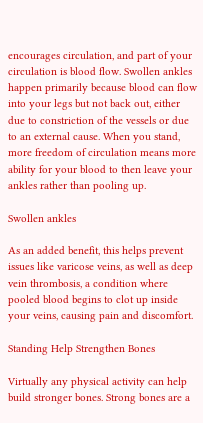encourages circulation, and part of your circulation is blood flow. Swollen ankles happen primarily because blood can flow into your legs but not back out, either due to constriction of the vessels or due to an external cause. When you stand, more freedom of circulation means more ability for your blood to then leave your ankles rather than pooling up.

Swollen ankles

As an added benefit, this helps prevent issues like varicose veins, as well as deep vein thrombosis, a condition where pooled blood begins to clot up inside your veins, causing pain and discomfort.

Standing Help Strengthen Bones

Virtually any physical activity can help build stronger bones. Strong bones are a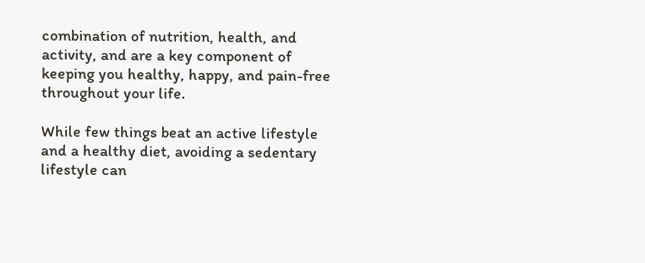combination of nutrition, health, and activity, and are a key component of keeping you healthy, happy, and pain-free throughout your life.

While few things beat an active lifestyle and a healthy diet, avoiding a sedentary lifestyle can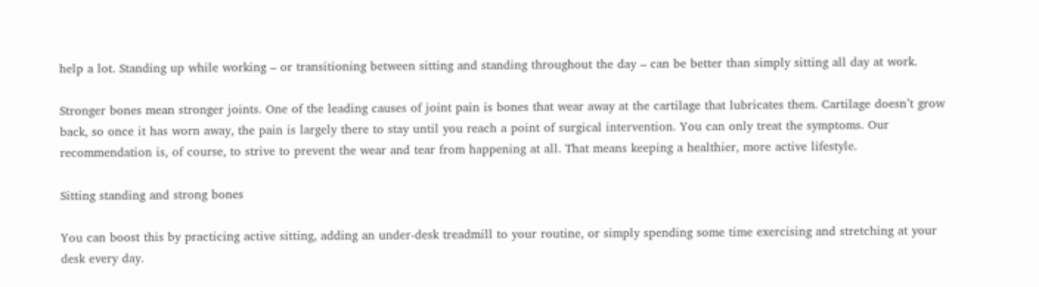help a lot. Standing up while working – or transitioning between sitting and standing throughout the day – can be better than simply sitting all day at work.

Stronger bones mean stronger joints. One of the leading causes of joint pain is bones that wear away at the cartilage that lubricates them. Cartilage doesn’t grow back, so once it has worn away, the pain is largely there to stay until you reach a point of surgical intervention. You can only treat the symptoms. Our recommendation is, of course, to strive to prevent the wear and tear from happening at all. That means keeping a healthier, more active lifestyle.

Sitting standing and strong bones

You can boost this by practicing active sitting, adding an under-desk treadmill to your routine, or simply spending some time exercising and stretching at your desk every day.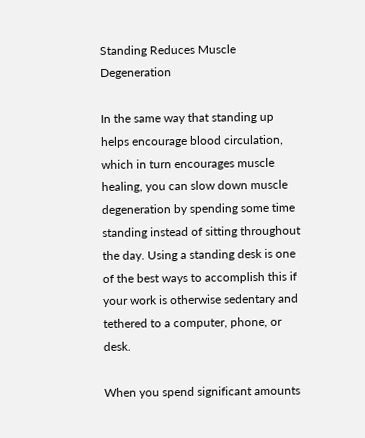Standing Reduces Muscle Degeneration

In the same way that standing up helps encourage blood circulation, which in turn encourages muscle healing, you can slow down muscle degeneration by spending some time standing instead of sitting throughout the day. Using a standing desk is one of the best ways to accomplish this if your work is otherwise sedentary and tethered to a computer, phone, or desk.

When you spend significant amounts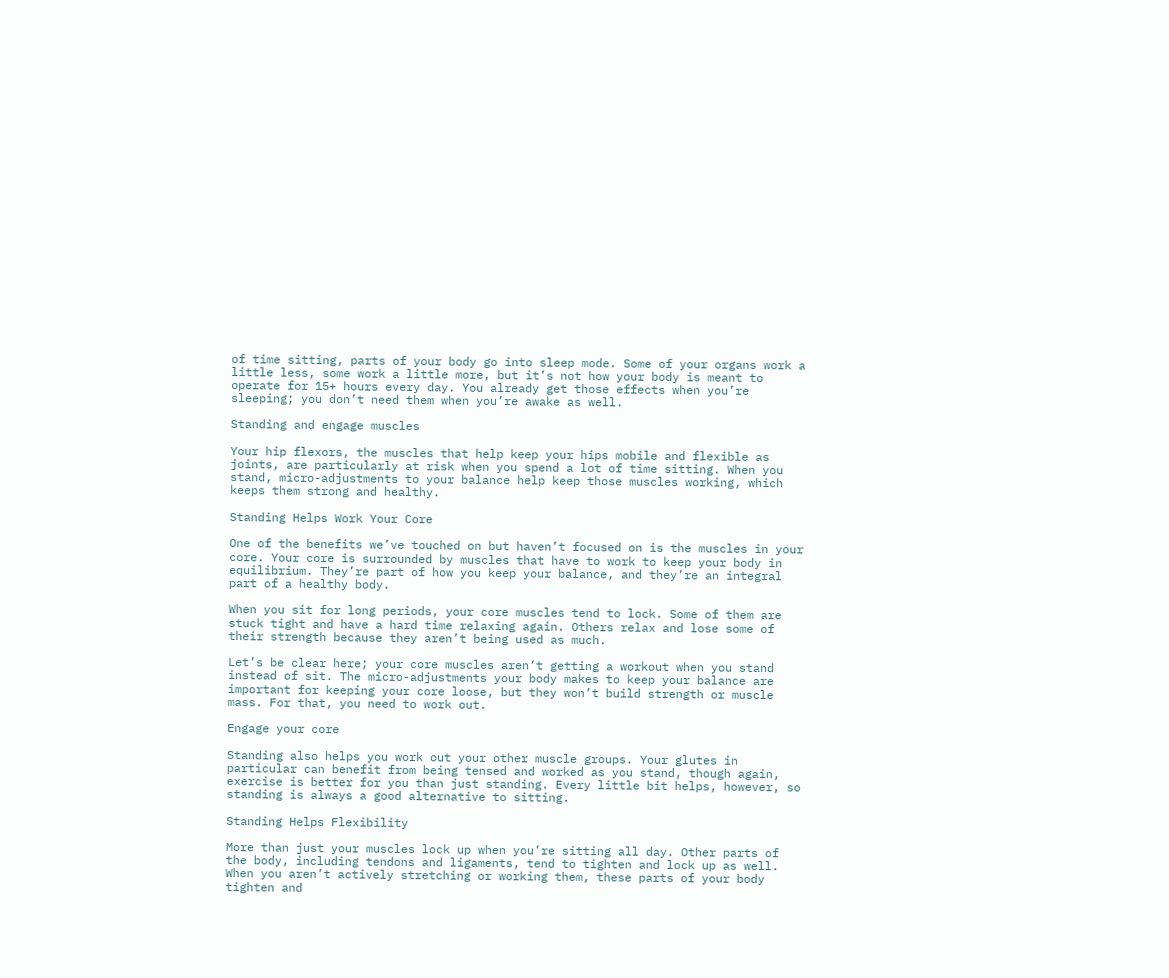of time sitting, parts of your body go into sleep mode. Some of your organs work a little less, some work a little more, but it’s not how your body is meant to operate for 15+ hours every day. You already get those effects when you’re sleeping; you don’t need them when you’re awake as well.

Standing and engage muscles

Your hip flexors, the muscles that help keep your hips mobile and flexible as joints, are particularly at risk when you spend a lot of time sitting. When you stand, micro-adjustments to your balance help keep those muscles working, which keeps them strong and healthy.

Standing Helps Work Your Core

One of the benefits we’ve touched on but haven’t focused on is the muscles in your core. Your core is surrounded by muscles that have to work to keep your body in equilibrium. They’re part of how you keep your balance, and they’re an integral part of a healthy body.

When you sit for long periods, your core muscles tend to lock. Some of them are stuck tight and have a hard time relaxing again. Others relax and lose some of their strength because they aren’t being used as much.

Let’s be clear here; your core muscles aren’t getting a workout when you stand instead of sit. The micro-adjustments your body makes to keep your balance are important for keeping your core loose, but they won’t build strength or muscle mass. For that, you need to work out.

Engage your core

Standing also helps you work out your other muscle groups. Your glutes in particular can benefit from being tensed and worked as you stand, though again, exercise is better for you than just standing. Every little bit helps, however, so standing is always a good alternative to sitting.

Standing Helps Flexibility

More than just your muscles lock up when you’re sitting all day. Other parts of the body, including tendons and ligaments, tend to tighten and lock up as well. When you aren’t actively stretching or working them, these parts of your body tighten and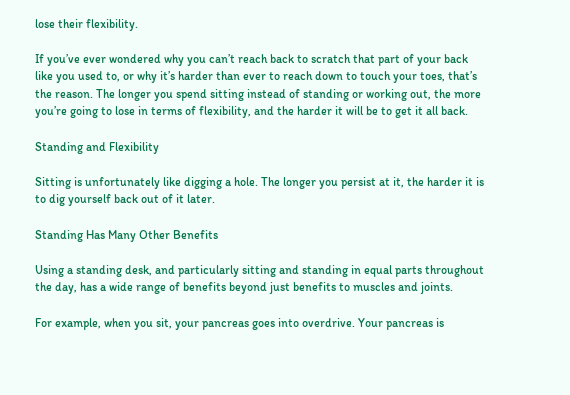lose their flexibility.

If you’ve ever wondered why you can’t reach back to scratch that part of your back like you used to, or why it’s harder than ever to reach down to touch your toes, that’s the reason. The longer you spend sitting instead of standing or working out, the more you’re going to lose in terms of flexibility, and the harder it will be to get it all back.

Standing and Flexibility

Sitting is unfortunately like digging a hole. The longer you persist at it, the harder it is to dig yourself back out of it later.

Standing Has Many Other Benefits

Using a standing desk, and particularly sitting and standing in equal parts throughout the day, has a wide range of benefits beyond just benefits to muscles and joints.

For example, when you sit, your pancreas goes into overdrive. Your pancreas is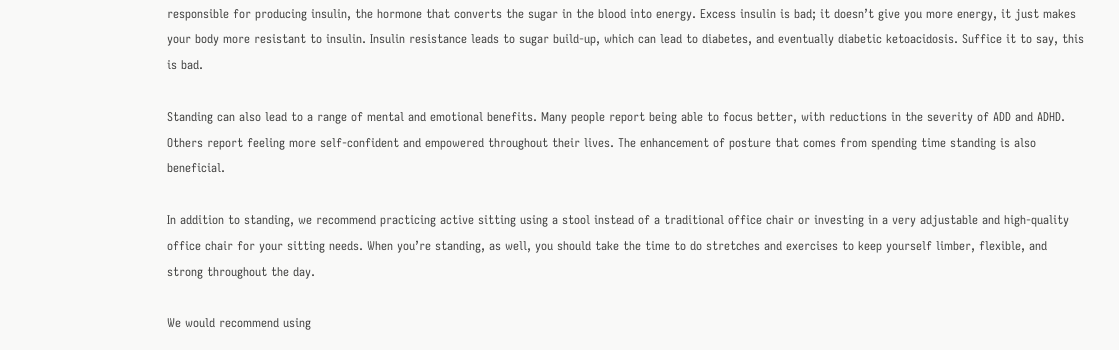responsible for producing insulin, the hormone that converts the sugar in the blood into energy. Excess insulin is bad; it doesn’t give you more energy, it just makes your body more resistant to insulin. Insulin resistance leads to sugar build-up, which can lead to diabetes, and eventually diabetic ketoacidosis. Suffice it to say, this is bad.

Standing can also lead to a range of mental and emotional benefits. Many people report being able to focus better, with reductions in the severity of ADD and ADHD. Others report feeling more self-confident and empowered throughout their lives. The enhancement of posture that comes from spending time standing is also beneficial.

In addition to standing, we recommend practicing active sitting using a stool instead of a traditional office chair or investing in a very adjustable and high-quality office chair for your sitting needs. When you’re standing, as well, you should take the time to do stretches and exercises to keep yourself limber, flexible, and strong throughout the day.

We would recommend using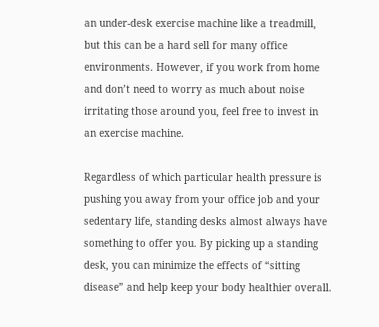an under-desk exercise machine like a treadmill, but this can be a hard sell for many office environments. However, if you work from home and don’t need to worry as much about noise irritating those around you, feel free to invest in an exercise machine.

Regardless of which particular health pressure is pushing you away from your office job and your sedentary life, standing desks almost always have something to offer you. By picking up a standing desk, you can minimize the effects of “sitting disease” and help keep your body healthier overall.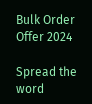Bulk Order Offer 2024

Spread the word